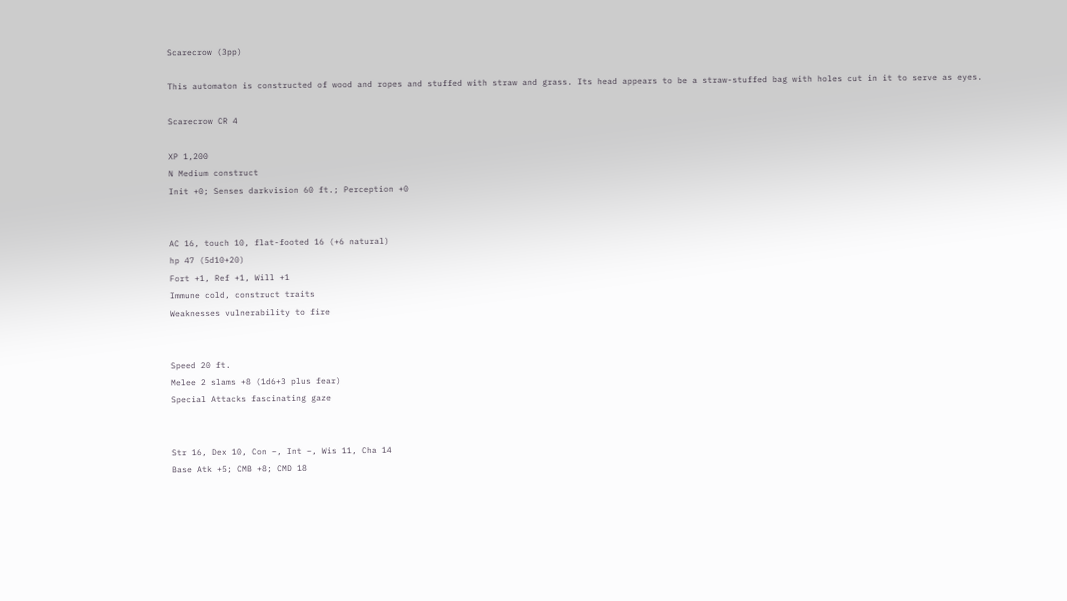Scarecrow (3pp)

This automaton is constructed of wood and ropes and stuffed with straw and grass. Its head appears to be a straw-stuffed bag with holes cut in it to serve as eyes.

Scarecrow CR 4

XP 1,200
N Medium construct
Init +0; Senses darkvision 60 ft.; Perception +0


AC 16, touch 10, flat-footed 16 (+6 natural)
hp 47 (5d10+20)
Fort +1, Ref +1, Will +1
Immune cold, construct traits
Weaknesses vulnerability to fire


Speed 20 ft.
Melee 2 slams +8 (1d6+3 plus fear)
Special Attacks fascinating gaze


Str 16, Dex 10, Con –, Int –, Wis 11, Cha 14
Base Atk +5; CMB +8; CMD 18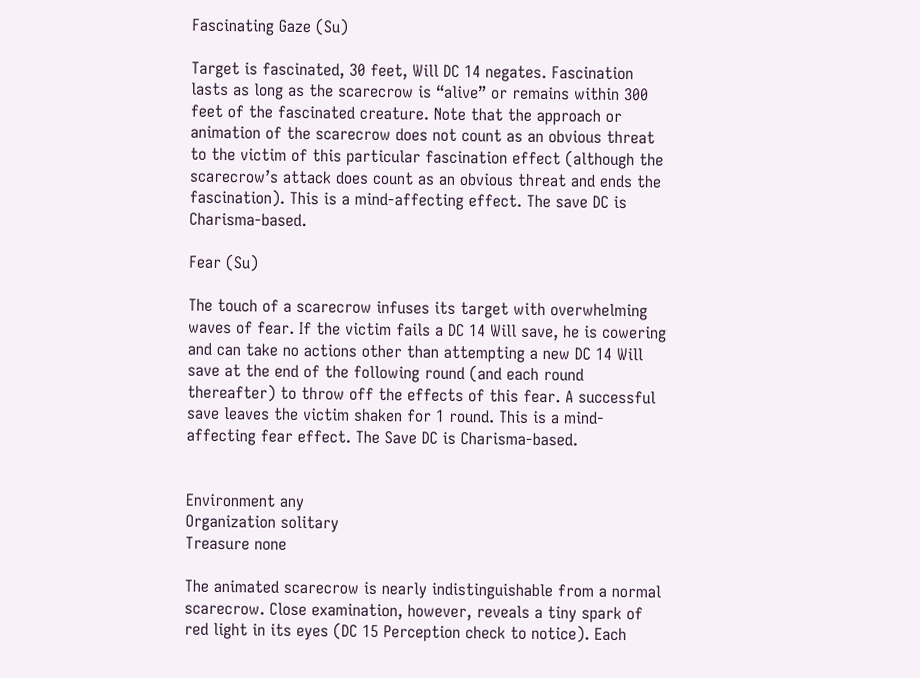Fascinating Gaze (Su)

Target is fascinated, 30 feet, Will DC 14 negates. Fascination lasts as long as the scarecrow is “alive” or remains within 300 feet of the fascinated creature. Note that the approach or animation of the scarecrow does not count as an obvious threat to the victim of this particular fascination effect (although the scarecrow’s attack does count as an obvious threat and ends the fascination). This is a mind-affecting effect. The save DC is Charisma-based.

Fear (Su)

The touch of a scarecrow infuses its target with overwhelming waves of fear. If the victim fails a DC 14 Will save, he is cowering and can take no actions other than attempting a new DC 14 Will save at the end of the following round (and each round thereafter) to throw off the effects of this fear. A successful save leaves the victim shaken for 1 round. This is a mind-affecting fear effect. The Save DC is Charisma-based.


Environment any
Organization solitary
Treasure none

The animated scarecrow is nearly indistinguishable from a normal scarecrow. Close examination, however, reveals a tiny spark of red light in its eyes (DC 15 Perception check to notice). Each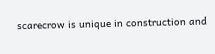scarecrow is unique in construction and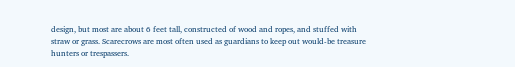design, but most are about 6 feet tall, constructed of wood and ropes, and stuffed with straw or grass. Scarecrows are most often used as guardians to keep out would-be treasure hunters or trespassers.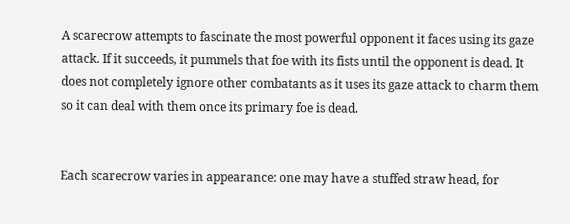A scarecrow attempts to fascinate the most powerful opponent it faces using its gaze attack. If it succeeds, it pummels that foe with its fists until the opponent is dead. It does not completely ignore other combatants as it uses its gaze attack to charm them so it can deal with them once its primary foe is dead.


Each scarecrow varies in appearance: one may have a stuffed straw head, for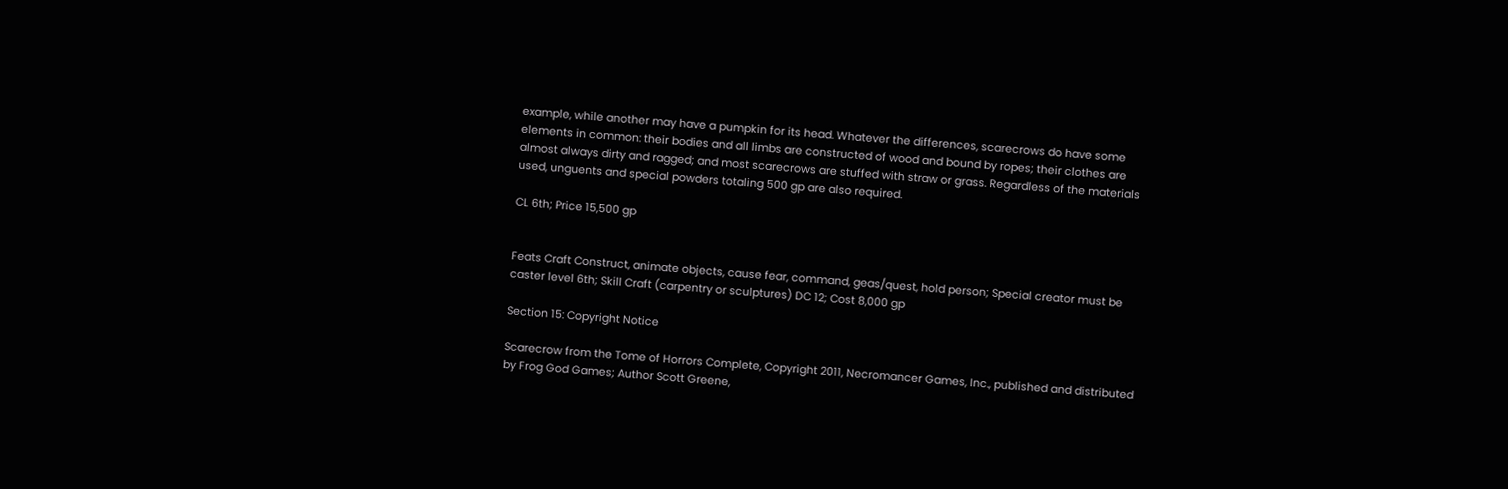example, while another may have a pumpkin for its head. Whatever the differences, scarecrows do have some elements in common: their bodies and all limbs are constructed of wood and bound by ropes; their clothes are almost always dirty and ragged; and most scarecrows are stuffed with straw or grass. Regardless of the materials used, unguents and special powders totaling 500 gp are also required.

CL 6th; Price 15,500 gp


Feats Craft Construct, animate objects, cause fear, command, geas/quest, hold person; Special creator must be caster level 6th; Skill Craft (carpentry or sculptures) DC 12; Cost 8,000 gp

Section 15: Copyright Notice

Scarecrow from the Tome of Horrors Complete, Copyright 2011, Necromancer Games, Inc., published and distributed by Frog God Games; Author Scott Greene,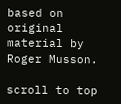based on original material by Roger Musson.

scroll to top